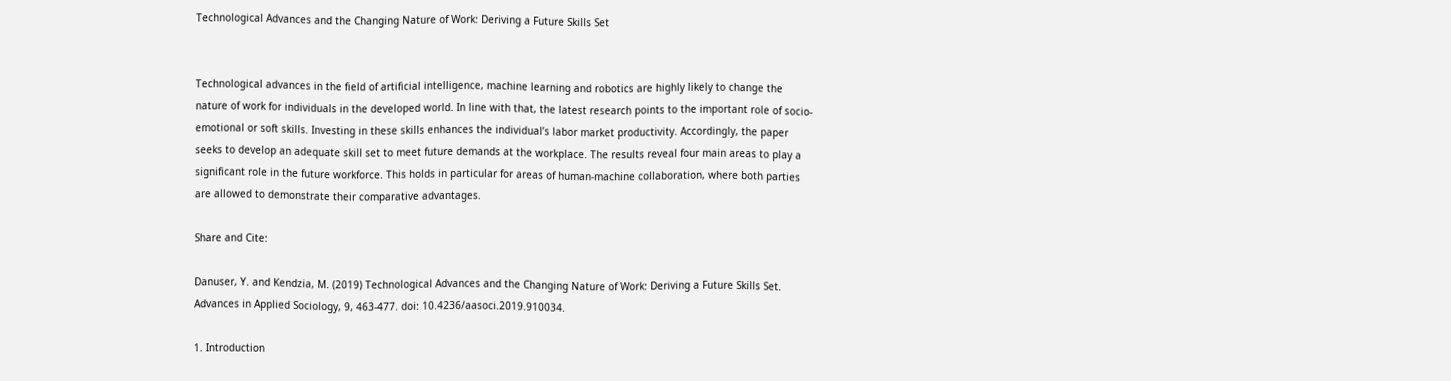Technological Advances and the Changing Nature of Work: Deriving a Future Skills Set


Technological advances in the field of artificial intelligence, machine learning and robotics are highly likely to change the nature of work for individuals in the developed world. In line with that, the latest research points to the important role of socio-emotional or soft skills. Investing in these skills enhances the individual’s labor market productivity. Accordingly, the paper seeks to develop an adequate skill set to meet future demands at the workplace. The results reveal four main areas to play a significant role in the future workforce. This holds in particular for areas of human-machine collaboration, where both parties are allowed to demonstrate their comparative advantages.

Share and Cite:

Danuser, Y. and Kendzia, M. (2019) Technological Advances and the Changing Nature of Work: Deriving a Future Skills Set. Advances in Applied Sociology, 9, 463-477. doi: 10.4236/aasoci.2019.910034.

1. Introduction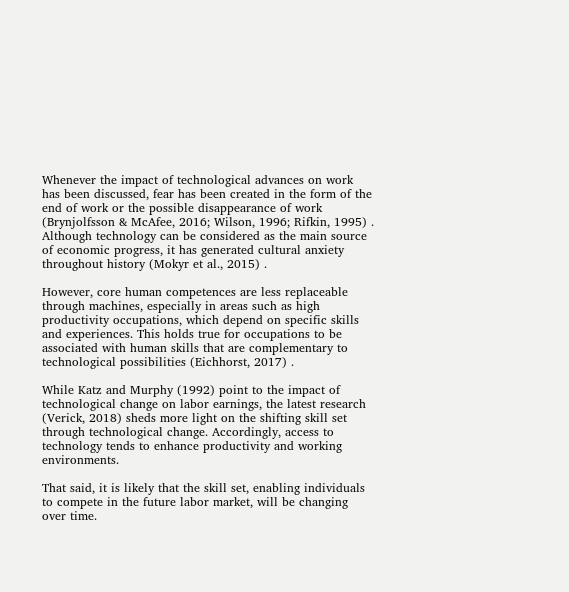Whenever the impact of technological advances on work has been discussed, fear has been created in the form of the end of work or the possible disappearance of work (Brynjolfsson & McAfee, 2016; Wilson, 1996; Rifkin, 1995) . Although technology can be considered as the main source of economic progress, it has generated cultural anxiety throughout history (Mokyr et al., 2015) .

However, core human competences are less replaceable through machines, especially in areas such as high productivity occupations, which depend on specific skills and experiences. This holds true for occupations to be associated with human skills that are complementary to technological possibilities (Eichhorst, 2017) .

While Katz and Murphy (1992) point to the impact of technological change on labor earnings, the latest research (Verick, 2018) sheds more light on the shifting skill set through technological change. Accordingly, access to technology tends to enhance productivity and working environments.

That said, it is likely that the skill set, enabling individuals to compete in the future labor market, will be changing over time.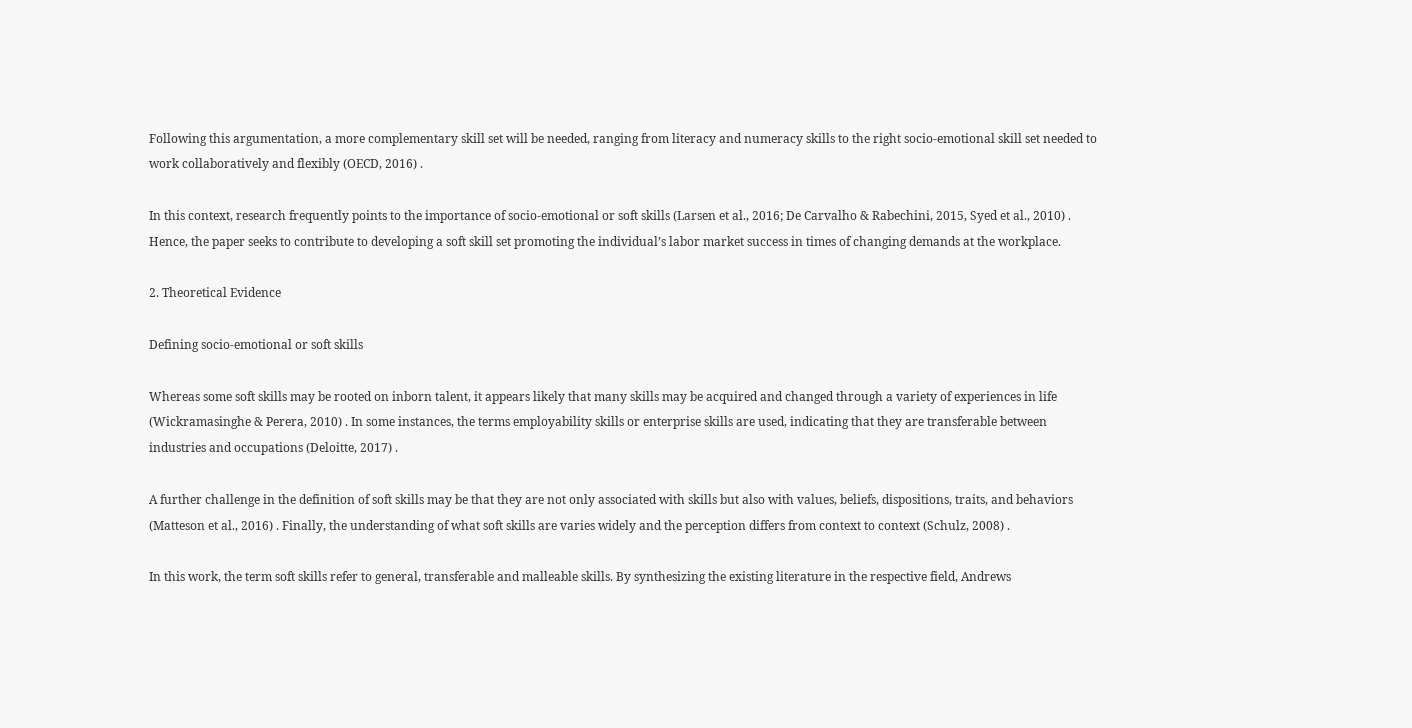Following this argumentation, a more complementary skill set will be needed, ranging from literacy and numeracy skills to the right socio-emotional skill set needed to work collaboratively and flexibly (OECD, 2016) .

In this context, research frequently points to the importance of socio-emotional or soft skills (Larsen et al., 2016; De Carvalho & Rabechini, 2015, Syed et al., 2010) . Hence, the paper seeks to contribute to developing a soft skill set promoting the individual’s labor market success in times of changing demands at the workplace.

2. Theoretical Evidence

Defining socio-emotional or soft skills

Whereas some soft skills may be rooted on inborn talent, it appears likely that many skills may be acquired and changed through a variety of experiences in life (Wickramasinghe & Perera, 2010) . In some instances, the terms employability skills or enterprise skills are used, indicating that they are transferable between industries and occupations (Deloitte, 2017) .

A further challenge in the definition of soft skills may be that they are not only associated with skills but also with values, beliefs, dispositions, traits, and behaviors (Matteson et al., 2016) . Finally, the understanding of what soft skills are varies widely and the perception differs from context to context (Schulz, 2008) .

In this work, the term soft skills refer to general, transferable and malleable skills. By synthesizing the existing literature in the respective field, Andrews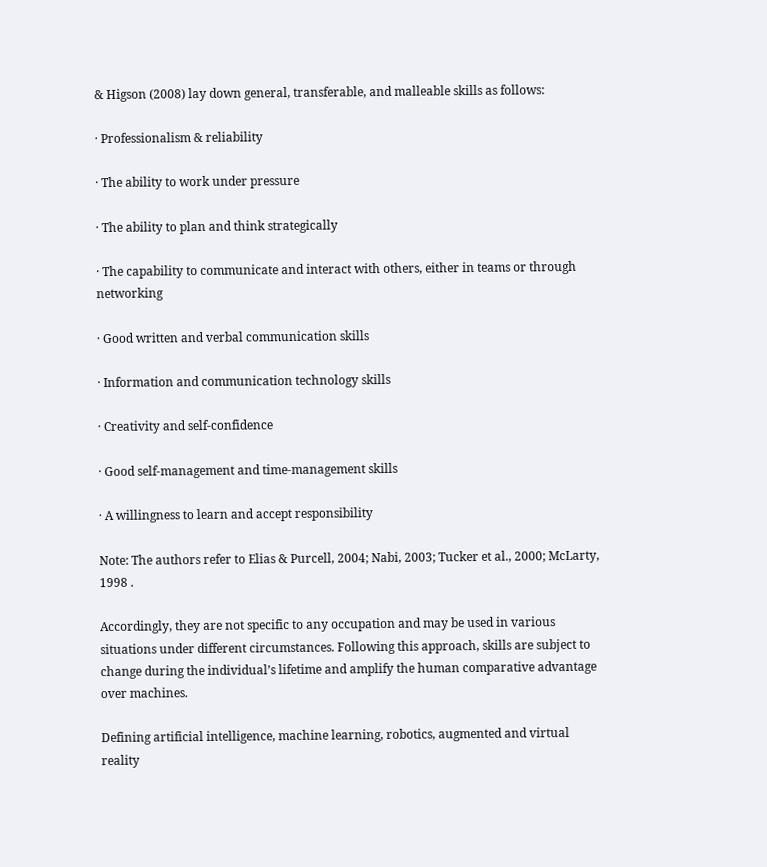& Higson (2008) lay down general, transferable, and malleable skills as follows:

· Professionalism & reliability

· The ability to work under pressure

· The ability to plan and think strategically

· The capability to communicate and interact with others, either in teams or through networking

· Good written and verbal communication skills

· Information and communication technology skills

· Creativity and self-confidence

· Good self-management and time-management skills

· A willingness to learn and accept responsibility

Note: The authors refer to Elias & Purcell, 2004; Nabi, 2003; Tucker et al., 2000; McLarty, 1998 .

Accordingly, they are not specific to any occupation and may be used in various situations under different circumstances. Following this approach, skills are subject to change during the individual’s lifetime and amplify the human comparative advantage over machines.

Defining artificial intelligence, machine learning, robotics, augmented and virtual reality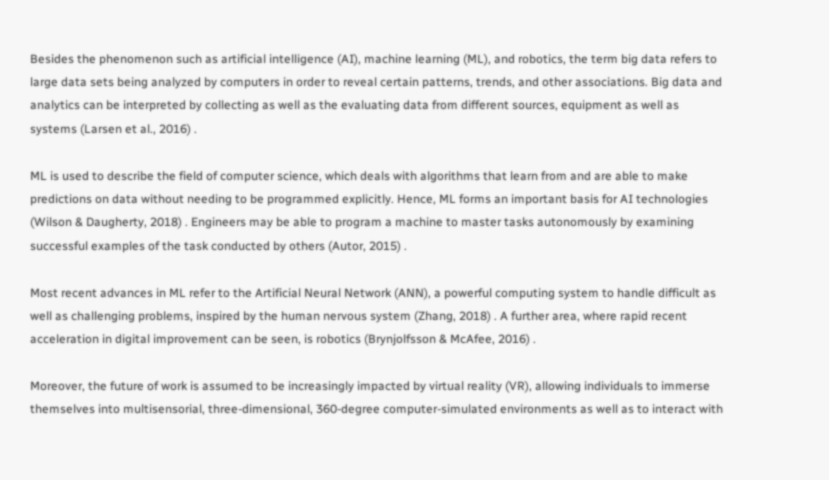Besides the phenomenon such as artificial intelligence (AI), machine learning (ML), and robotics, the term big data refers to large data sets being analyzed by computers in order to reveal certain patterns, trends, and other associations. Big data and analytics can be interpreted by collecting as well as the evaluating data from different sources, equipment as well as systems (Larsen et al., 2016) .

ML is used to describe the field of computer science, which deals with algorithms that learn from and are able to make predictions on data without needing to be programmed explicitly. Hence, ML forms an important basis for AI technologies (Wilson & Daugherty, 2018) . Engineers may be able to program a machine to master tasks autonomously by examining successful examples of the task conducted by others (Autor, 2015) .

Most recent advances in ML refer to the Artificial Neural Network (ANN), a powerful computing system to handle difficult as well as challenging problems, inspired by the human nervous system (Zhang, 2018) . A further area, where rapid recent acceleration in digital improvement can be seen, is robotics (Brynjolfsson & McAfee, 2016) .

Moreover, the future of work is assumed to be increasingly impacted by virtual reality (VR), allowing individuals to immerse themselves into multisensorial, three-dimensional, 360-degree computer-simulated environments as well as to interact with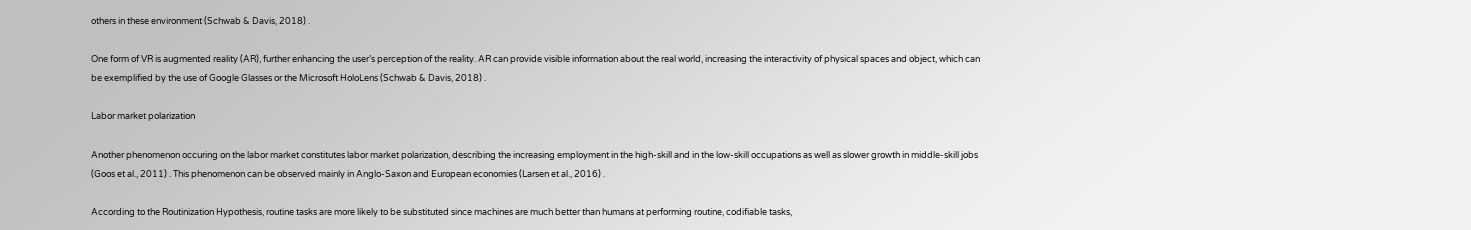others in these environment (Schwab & Davis, 2018) .

One form of VR is augmented reality (AR), further enhancing the user’s perception of the reality. AR can provide visible information about the real world, increasing the interactivity of physical spaces and object, which can be exemplified by the use of Google Glasses or the Microsoft HoloLens (Schwab & Davis, 2018) .

Labor market polarization

Another phenomenon occuring on the labor market constitutes labor market polarization, describing the increasing employment in the high-skill and in the low-skill occupations as well as slower growth in middle-skill jobs (Goos et al., 2011) . This phenomenon can be observed mainly in Anglo-Saxon and European economies (Larsen et al., 2016) .

According to the Routinization Hypothesis, routine tasks are more likely to be substituted since machines are much better than humans at performing routine, codifiable tasks,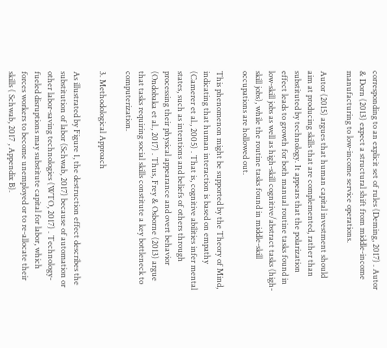corresponding to an explicit set of rules (Deming, 2017) . Autor & Dorn (2013) expect a structural shift from middle-income manufacturing to low-income service operations.

Autor (2015) argues that human capital investment should aim at producing skills that are complemented, rather than substituted by technology. It appears that the polarization effect leads to growth for both manual routine tasks found in low-skill jobs as well as high-skill cognitive/abstract tasks (high-skill jobs), while the routine tasks found in middle-skill occupations are hollowed out.

This phenomenon might be supported by the Theory of Mind, indicating that human interaction is based on empathy (Camerer et al., 2005) . That is, cognitive abilities infer mental states, such as intentions and beliefs of others through processing their physical appearance and overt behavior (Ondobaka et al., 2017) . Thus, Frey & Osborne (2013) argue that tasks requiring social skills constitute a key bottleneck to computerization.

3. Methodological Approach

As illustrated by Figure 1, the destruction effect describes the substitution of labor (Schwab, 2017) because of automation or other labor-saving technologies (WTO, 2017) . Technology-fueled disruptions may substitute capital for labor, which forces workers to become unemployed or to re-allocate their skills ( Schwab, 2017 , Appendix B).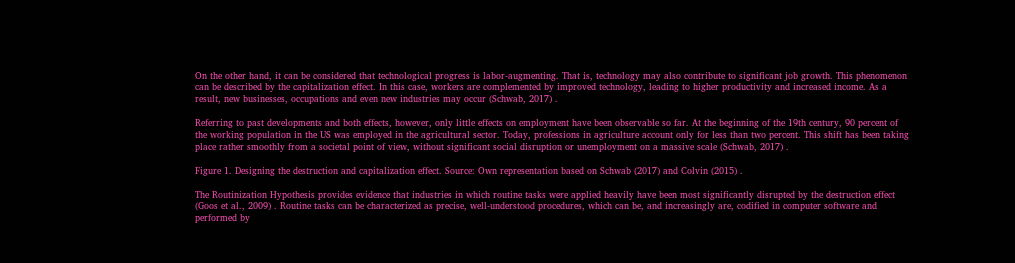On the other hand, it can be considered that technological progress is labor-augmenting. That is, technology may also contribute to significant job growth. This phenomenon can be described by the capitalization effect. In this case, workers are complemented by improved technology, leading to higher productivity and increased income. As a result, new businesses, occupations and even new industries may occur (Schwab, 2017) .

Referring to past developments and both effects, however, only little effects on employment have been observable so far. At the beginning of the 19th century, 90 percent of the working population in the US was employed in the agricultural sector. Today, professions in agriculture account only for less than two percent. This shift has been taking place rather smoothly from a societal point of view, without significant social disruption or unemployment on a massive scale (Schwab, 2017) .

Figure 1. Designing the destruction and capitalization effect. Source: Own representation based on Schwab (2017) and Colvin (2015) .

The Routinization Hypothesis provides evidence that industries in which routine tasks were applied heavily have been most significantly disrupted by the destruction effect (Goos et al., 2009) . Routine tasks can be characterized as precise, well-understood procedures, which can be, and increasingly are, codified in computer software and performed by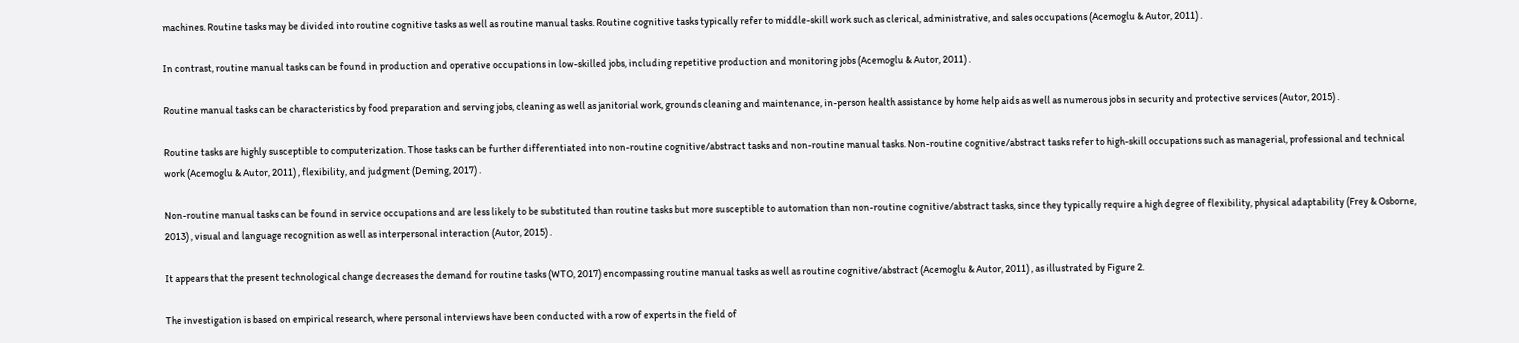machines. Routine tasks may be divided into routine cognitive tasks as well as routine manual tasks. Routine cognitive tasks typically refer to middle-skill work such as clerical, administrative, and sales occupations (Acemoglu & Autor, 2011) .

In contrast, routine manual tasks can be found in production and operative occupations in low-skilled jobs, including repetitive production and monitoring jobs (Acemoglu & Autor, 2011) .

Routine manual tasks can be characteristics by food preparation and serving jobs, cleaning as well as janitorial work, grounds cleaning and maintenance, in-person health assistance by home help aids as well as numerous jobs in security and protective services (Autor, 2015) .

Routine tasks are highly susceptible to computerization. Those tasks can be further differentiated into non-routine cognitive/abstract tasks and non-routine manual tasks. Non-routine cognitive/abstract tasks refer to high-skill occupations such as managerial, professional and technical work (Acemoglu & Autor, 2011) , flexibility, and judgment (Deming, 2017) .

Non-routine manual tasks can be found in service occupations and are less likely to be substituted than routine tasks but more susceptible to automation than non-routine cognitive/abstract tasks, since they typically require a high degree of flexibility, physical adaptability (Frey & Osborne, 2013) , visual and language recognition as well as interpersonal interaction (Autor, 2015) .

It appears that the present technological change decreases the demand for routine tasks (WTO, 2017) encompassing routine manual tasks as well as routine cognitive/abstract (Acemoglu & Autor, 2011) , as illustrated by Figure 2.

The investigation is based on empirical research, where personal interviews have been conducted with a row of experts in the field of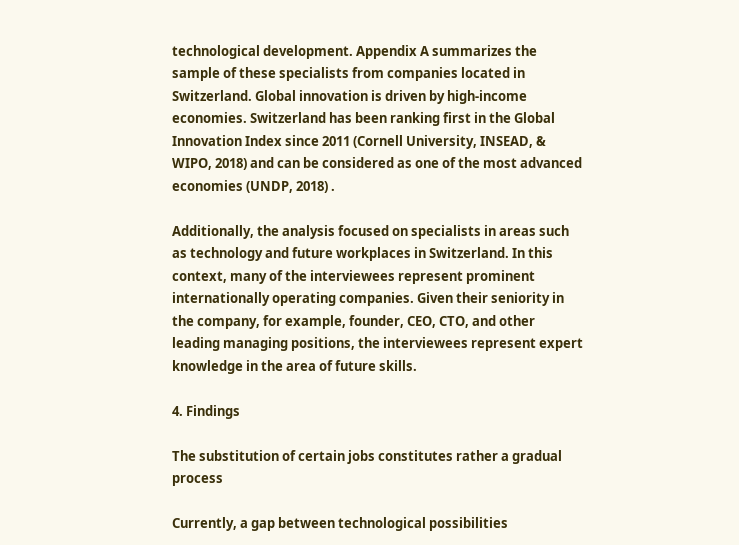technological development. Appendix A summarizes the sample of these specialists from companies located in Switzerland. Global innovation is driven by high-income economies. Switzerland has been ranking first in the Global Innovation Index since 2011 (Cornell University, INSEAD, & WIPO, 2018) and can be considered as one of the most advanced economies (UNDP, 2018) .

Additionally, the analysis focused on specialists in areas such as technology and future workplaces in Switzerland. In this context, many of the interviewees represent prominent internationally operating companies. Given their seniority in the company, for example, founder, CEO, CTO, and other leading managing positions, the interviewees represent expert knowledge in the area of future skills.

4. Findings

The substitution of certain jobs constitutes rather a gradual process

Currently, a gap between technological possibilities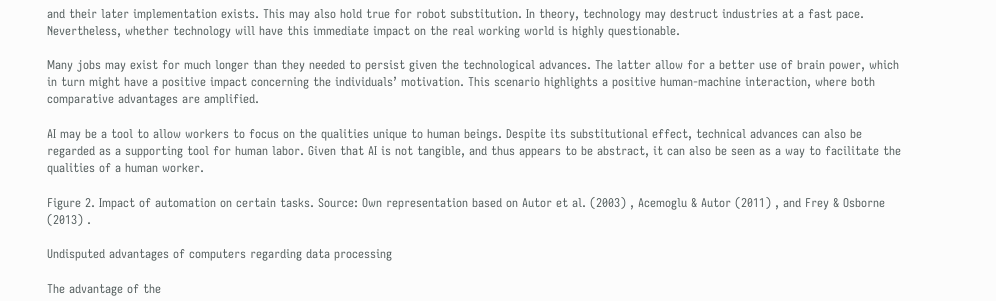and their later implementation exists. This may also hold true for robot substitution. In theory, technology may destruct industries at a fast pace. Nevertheless, whether technology will have this immediate impact on the real working world is highly questionable.

Many jobs may exist for much longer than they needed to persist given the technological advances. The latter allow for a better use of brain power, which in turn might have a positive impact concerning the individuals’ motivation. This scenario highlights a positive human-machine interaction, where both comparative advantages are amplified.

AI may be a tool to allow workers to focus on the qualities unique to human beings. Despite its substitutional effect, technical advances can also be regarded as a supporting tool for human labor. Given that AI is not tangible, and thus appears to be abstract, it can also be seen as a way to facilitate the qualities of a human worker.

Figure 2. Impact of automation on certain tasks. Source: Own representation based on Autor et al. (2003) , Acemoglu & Autor (2011) , and Frey & Osborne (2013) .

Undisputed advantages of computers regarding data processing

The advantage of the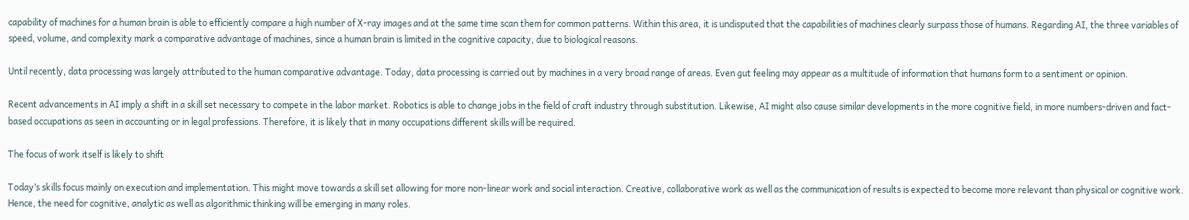capability of machines for a human brain is able to efficiently compare a high number of X-ray images and at the same time scan them for common patterns. Within this area, it is undisputed that the capabilities of machines clearly surpass those of humans. Regarding AI, the three variables of speed, volume, and complexity mark a comparative advantage of machines, since a human brain is limited in the cognitive capacity, due to biological reasons.

Until recently, data processing was largely attributed to the human comparative advantage. Today, data processing is carried out by machines in a very broad range of areas. Even gut feeling may appear as a multitude of information that humans form to a sentiment or opinion.

Recent advancements in AI imply a shift in a skill set necessary to compete in the labor market. Robotics is able to change jobs in the field of craft industry through substitution. Likewise, AI might also cause similar developments in the more cognitive field, in more numbers-driven and fact-based occupations as seen in accounting or in legal professions. Therefore, it is likely that in many occupations different skills will be required.

The focus of work itself is likely to shift

Today’s skills focus mainly on execution and implementation. This might move towards a skill set allowing for more non-linear work and social interaction. Creative, collaborative work as well as the communication of results is expected to become more relevant than physical or cognitive work. Hence, the need for cognitive, analytic as well as algorithmic thinking will be emerging in many roles.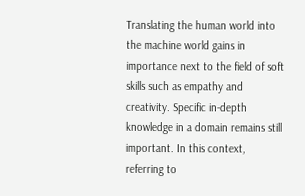Translating the human world into the machine world gains in importance next to the field of soft skills such as empathy and creativity. Specific in-depth knowledge in a domain remains still important. In this context, referring to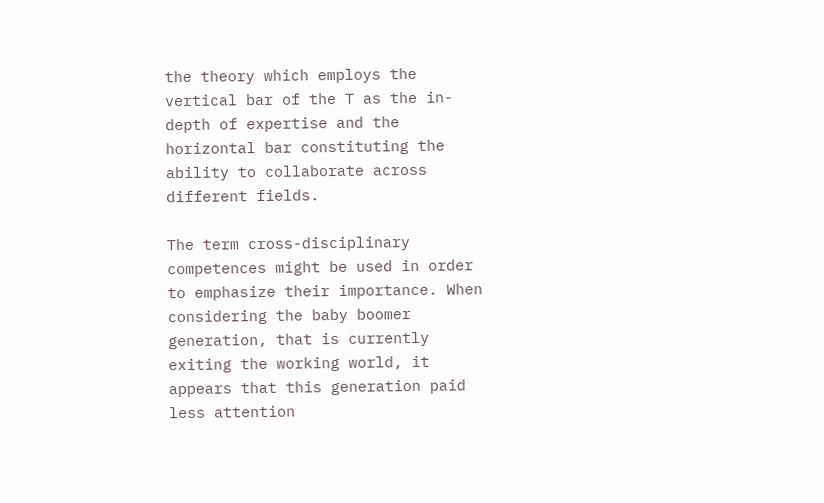the theory which employs the vertical bar of the T as the in-depth of expertise and the horizontal bar constituting the ability to collaborate across different fields.

The term cross-disciplinary competences might be used in order to emphasize their importance. When considering the baby boomer generation, that is currently exiting the working world, it appears that this generation paid less attention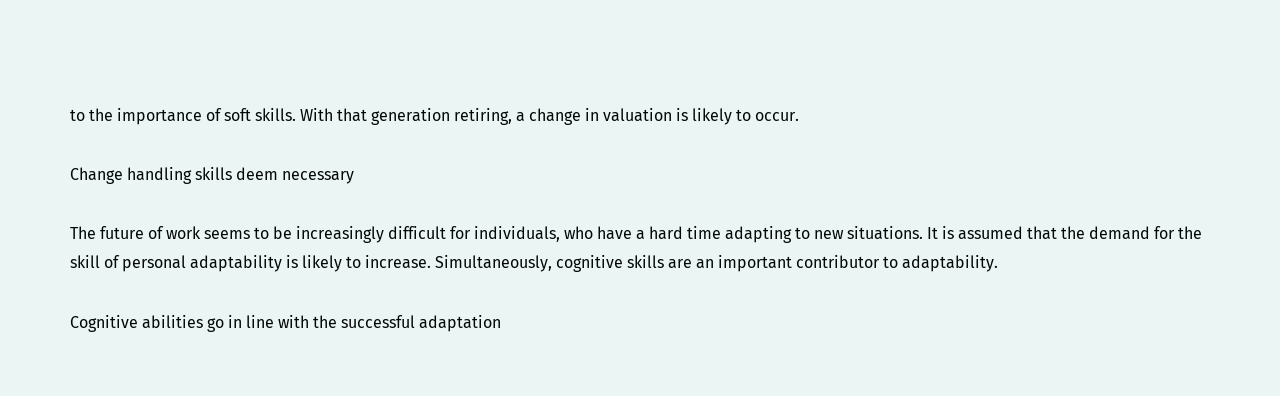to the importance of soft skills. With that generation retiring, a change in valuation is likely to occur.

Change handling skills deem necessary

The future of work seems to be increasingly difficult for individuals, who have a hard time adapting to new situations. It is assumed that the demand for the skill of personal adaptability is likely to increase. Simultaneously, cognitive skills are an important contributor to adaptability.

Cognitive abilities go in line with the successful adaptation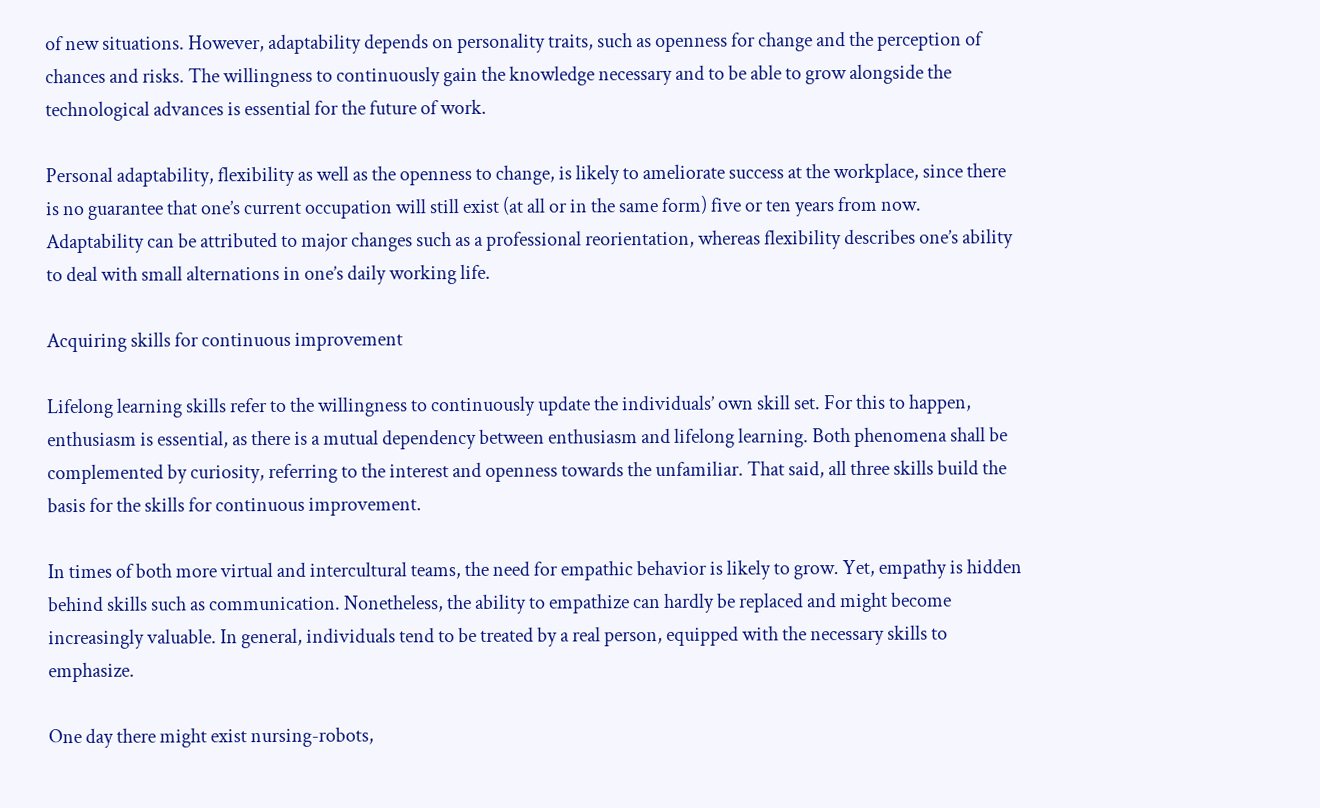of new situations. However, adaptability depends on personality traits, such as openness for change and the perception of chances and risks. The willingness to continuously gain the knowledge necessary and to be able to grow alongside the technological advances is essential for the future of work.

Personal adaptability, flexibility as well as the openness to change, is likely to ameliorate success at the workplace, since there is no guarantee that one’s current occupation will still exist (at all or in the same form) five or ten years from now. Adaptability can be attributed to major changes such as a professional reorientation, whereas flexibility describes one’s ability to deal with small alternations in one’s daily working life.

Acquiring skills for continuous improvement

Lifelong learning skills refer to the willingness to continuously update the individuals’ own skill set. For this to happen, enthusiasm is essential, as there is a mutual dependency between enthusiasm and lifelong learning. Both phenomena shall be complemented by curiosity, referring to the interest and openness towards the unfamiliar. That said, all three skills build the basis for the skills for continuous improvement.

In times of both more virtual and intercultural teams, the need for empathic behavior is likely to grow. Yet, empathy is hidden behind skills such as communication. Nonetheless, the ability to empathize can hardly be replaced and might become increasingly valuable. In general, individuals tend to be treated by a real person, equipped with the necessary skills to emphasize.

One day there might exist nursing-robots,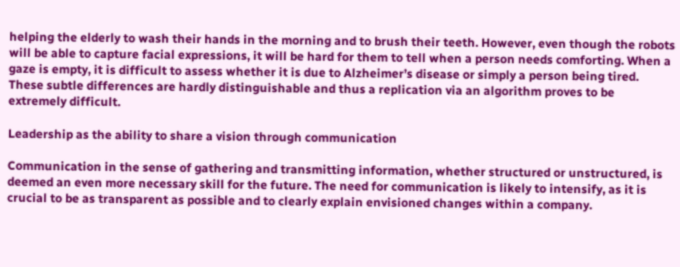helping the elderly to wash their hands in the morning and to brush their teeth. However, even though the robots will be able to capture facial expressions, it will be hard for them to tell when a person needs comforting. When a gaze is empty, it is difficult to assess whether it is due to Alzheimer’s disease or simply a person being tired. These subtle differences are hardly distinguishable and thus a replication via an algorithm proves to be extremely difficult.

Leadership as the ability to share a vision through communication

Communication in the sense of gathering and transmitting information, whether structured or unstructured, is deemed an even more necessary skill for the future. The need for communication is likely to intensify, as it is crucial to be as transparent as possible and to clearly explain envisioned changes within a company.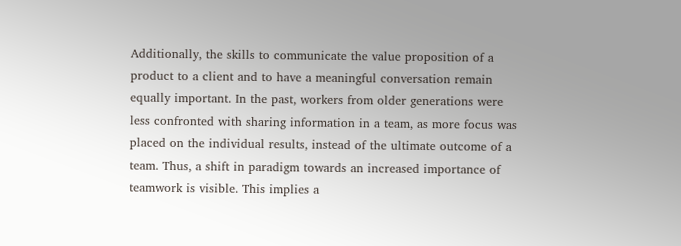Additionally, the skills to communicate the value proposition of a product to a client and to have a meaningful conversation remain equally important. In the past, workers from older generations were less confronted with sharing information in a team, as more focus was placed on the individual results, instead of the ultimate outcome of a team. Thus, a shift in paradigm towards an increased importance of teamwork is visible. This implies a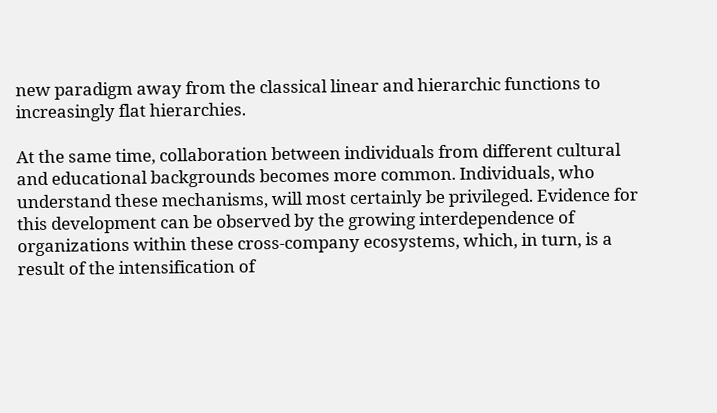new paradigm away from the classical linear and hierarchic functions to increasingly flat hierarchies.

At the same time, collaboration between individuals from different cultural and educational backgrounds becomes more common. Individuals, who understand these mechanisms, will most certainly be privileged. Evidence for this development can be observed by the growing interdependence of organizations within these cross-company ecosystems, which, in turn, is a result of the intensification of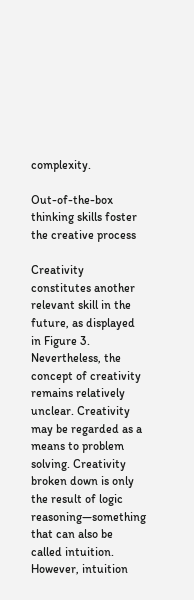complexity.

Out-of-the-box thinking skills foster the creative process

Creativity constitutes another relevant skill in the future, as displayed in Figure 3. Nevertheless, the concept of creativity remains relatively unclear. Creativity may be regarded as a means to problem solving. Creativity broken down is only the result of logic reasoning—something that can also be called intuition. However, intuition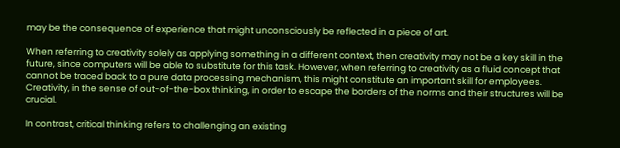may be the consequence of experience that might unconsciously be reflected in a piece of art.

When referring to creativity solely as applying something in a different context, then creativity may not be a key skill in the future, since computers will be able to substitute for this task. However, when referring to creativity as a fluid concept that cannot be traced back to a pure data processing mechanism, this might constitute an important skill for employees. Creativity, in the sense of out-of-the-box thinking, in order to escape the borders of the norms and their structures will be crucial.

In contrast, critical thinking refers to challenging an existing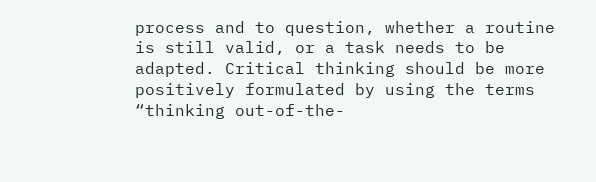process and to question, whether a routine is still valid, or a task needs to be adapted. Critical thinking should be more positively formulated by using the terms “thinking out-of-the-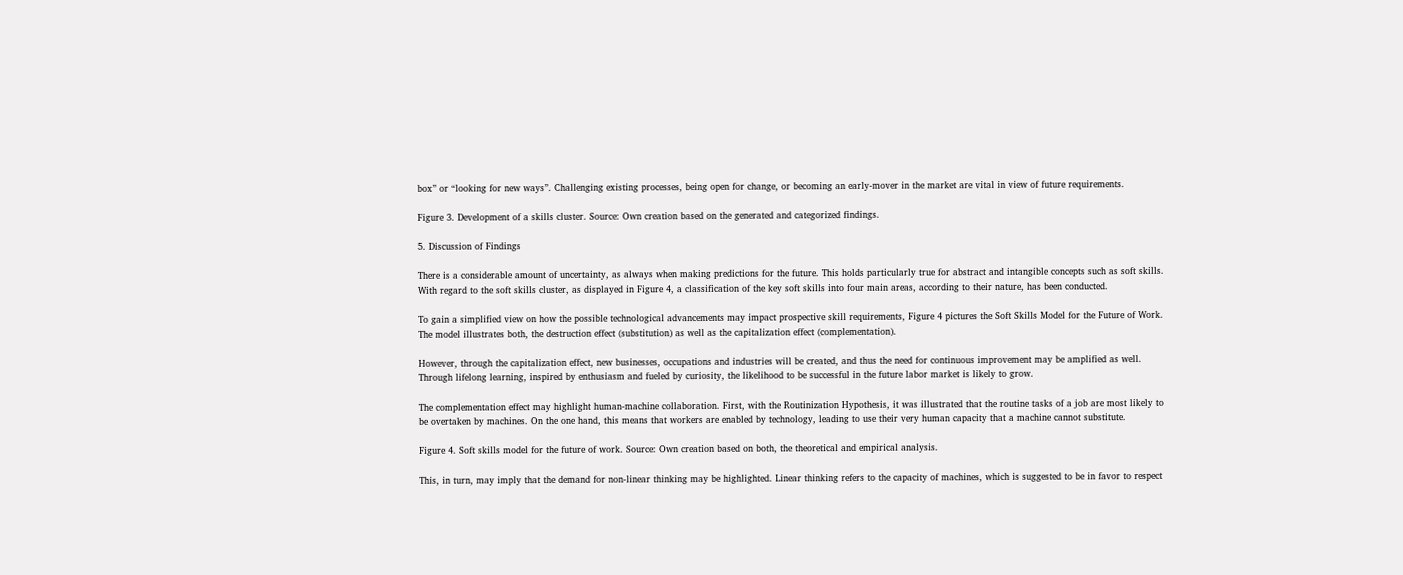box” or “looking for new ways”. Challenging existing processes, being open for change, or becoming an early-mover in the market are vital in view of future requirements.

Figure 3. Development of a skills cluster. Source: Own creation based on the generated and categorized findings.

5. Discussion of Findings

There is a considerable amount of uncertainty, as always when making predictions for the future. This holds particularly true for abstract and intangible concepts such as soft skills. With regard to the soft skills cluster, as displayed in Figure 4, a classification of the key soft skills into four main areas, according to their nature, has been conducted.

To gain a simplified view on how the possible technological advancements may impact prospective skill requirements, Figure 4 pictures the Soft Skills Model for the Future of Work. The model illustrates both, the destruction effect (substitution) as well as the capitalization effect (complementation).

However, through the capitalization effect, new businesses, occupations and industries will be created, and thus the need for continuous improvement may be amplified as well. Through lifelong learning, inspired by enthusiasm and fueled by curiosity, the likelihood to be successful in the future labor market is likely to grow.

The complementation effect may highlight human-machine collaboration. First, with the Routinization Hypothesis, it was illustrated that the routine tasks of a job are most likely to be overtaken by machines. On the one hand, this means that workers are enabled by technology, leading to use their very human capacity that a machine cannot substitute.

Figure 4. Soft skills model for the future of work. Source: Own creation based on both, the theoretical and empirical analysis.

This, in turn, may imply that the demand for non-linear thinking may be highlighted. Linear thinking refers to the capacity of machines, which is suggested to be in favor to respect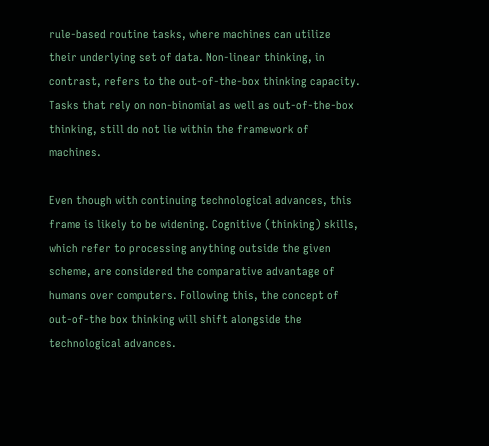rule-based routine tasks, where machines can utilize their underlying set of data. Non-linear thinking, in contrast, refers to the out-of-the-box thinking capacity. Tasks that rely on non-binomial as well as out-of-the-box thinking, still do not lie within the framework of machines.

Even though with continuing technological advances, this frame is likely to be widening. Cognitive (thinking) skills, which refer to processing anything outside the given scheme, are considered the comparative advantage of humans over computers. Following this, the concept of out-of-the box thinking will shift alongside the technological advances.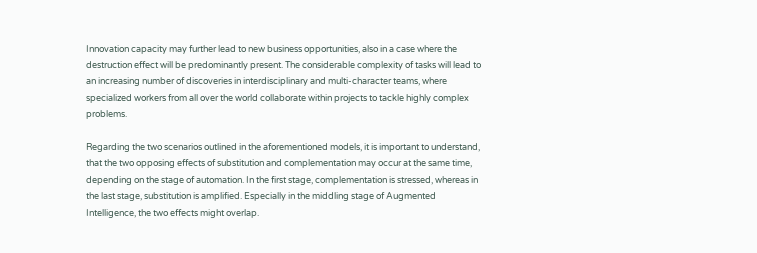Innovation capacity may further lead to new business opportunities, also in a case where the destruction effect will be predominantly present. The considerable complexity of tasks will lead to an increasing number of discoveries in interdisciplinary and multi-character teams, where specialized workers from all over the world collaborate within projects to tackle highly complex problems.

Regarding the two scenarios outlined in the aforementioned models, it is important to understand, that the two opposing effects of substitution and complementation may occur at the same time, depending on the stage of automation. In the first stage, complementation is stressed, whereas in the last stage, substitution is amplified. Especially in the middling stage of Augmented Intelligence, the two effects might overlap.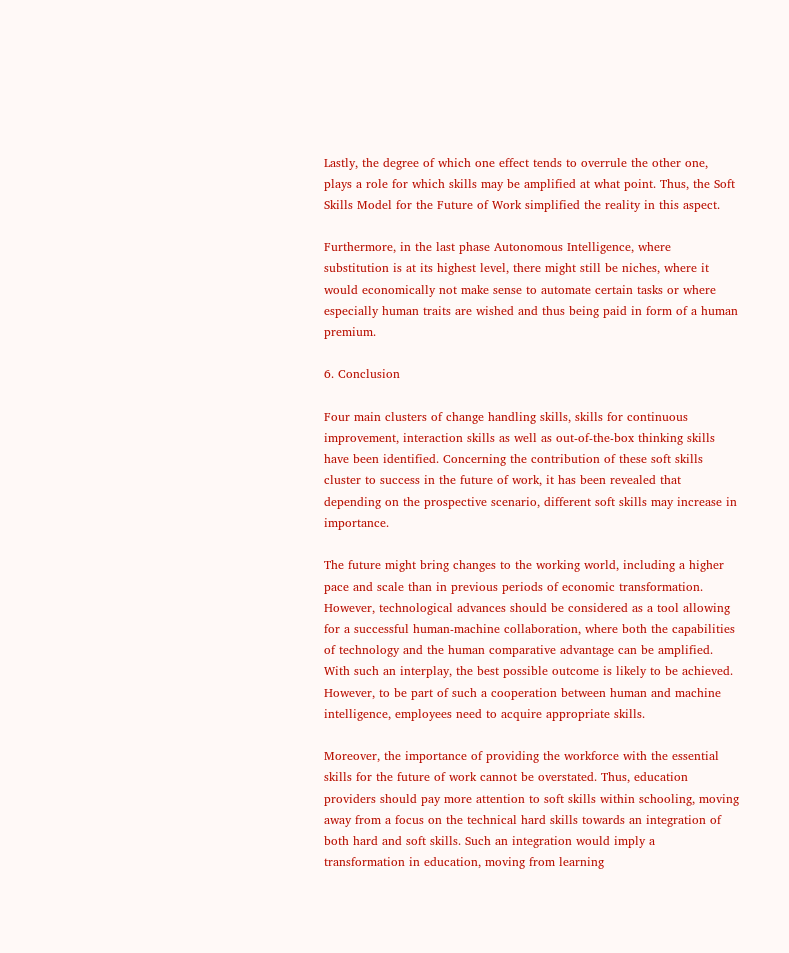Lastly, the degree of which one effect tends to overrule the other one, plays a role for which skills may be amplified at what point. Thus, the Soft Skills Model for the Future of Work simplified the reality in this aspect.

Furthermore, in the last phase Autonomous Intelligence, where substitution is at its highest level, there might still be niches, where it would economically not make sense to automate certain tasks or where especially human traits are wished and thus being paid in form of a human premium.

6. Conclusion

Four main clusters of change handling skills, skills for continuous improvement, interaction skills as well as out-of-the-box thinking skills have been identified. Concerning the contribution of these soft skills cluster to success in the future of work, it has been revealed that depending on the prospective scenario, different soft skills may increase in importance.

The future might bring changes to the working world, including a higher pace and scale than in previous periods of economic transformation. However, technological advances should be considered as a tool allowing for a successful human-machine collaboration, where both the capabilities of technology and the human comparative advantage can be amplified. With such an interplay, the best possible outcome is likely to be achieved. However, to be part of such a cooperation between human and machine intelligence, employees need to acquire appropriate skills.

Moreover, the importance of providing the workforce with the essential skills for the future of work cannot be overstated. Thus, education providers should pay more attention to soft skills within schooling, moving away from a focus on the technical hard skills towards an integration of both hard and soft skills. Such an integration would imply a transformation in education, moving from learning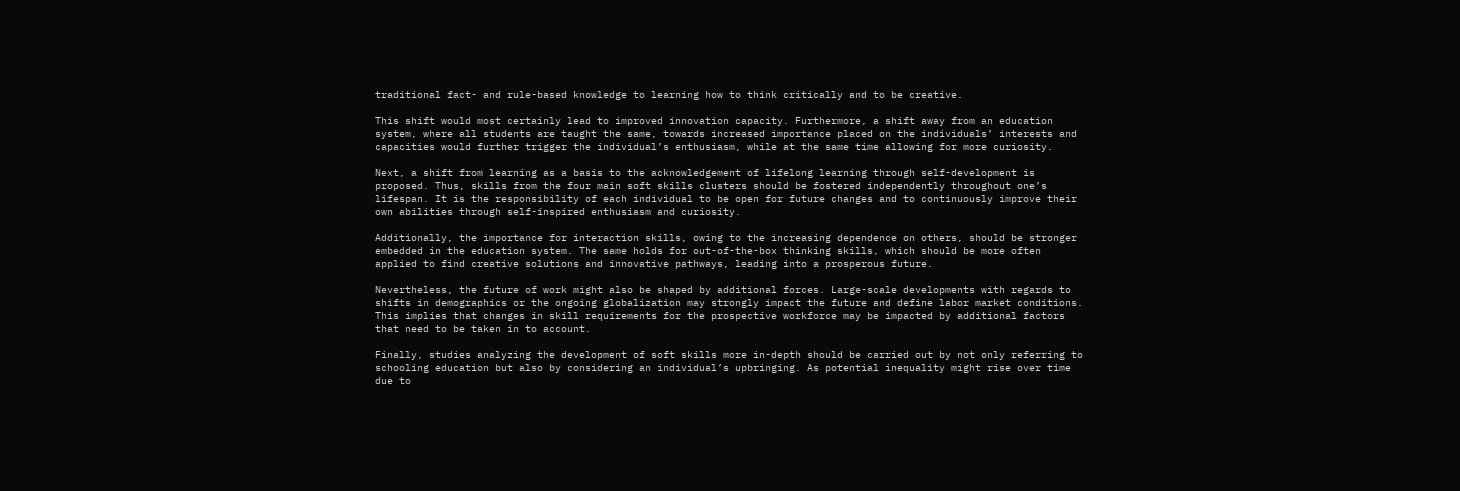traditional fact- and rule-based knowledge to learning how to think critically and to be creative.

This shift would most certainly lead to improved innovation capacity. Furthermore, a shift away from an education system, where all students are taught the same, towards increased importance placed on the individuals’ interests and capacities would further trigger the individual’s enthusiasm, while at the same time allowing for more curiosity.

Next, a shift from learning as a basis to the acknowledgement of lifelong learning through self-development is proposed. Thus, skills from the four main soft skills clusters should be fostered independently throughout one’s lifespan. It is the responsibility of each individual to be open for future changes and to continuously improve their own abilities through self-inspired enthusiasm and curiosity.

Additionally, the importance for interaction skills, owing to the increasing dependence on others, should be stronger embedded in the education system. The same holds for out-of-the-box thinking skills, which should be more often applied to find creative solutions and innovative pathways, leading into a prosperous future.

Nevertheless, the future of work might also be shaped by additional forces. Large-scale developments with regards to shifts in demographics or the ongoing globalization may strongly impact the future and define labor market conditions. This implies that changes in skill requirements for the prospective workforce may be impacted by additional factors that need to be taken in to account.

Finally, studies analyzing the development of soft skills more in-depth should be carried out by not only referring to schooling education but also by considering an individual’s upbringing. As potential inequality might rise over time due to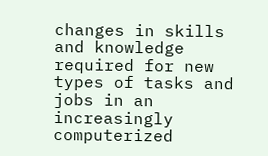changes in skills and knowledge required for new types of tasks and jobs in an increasingly computerized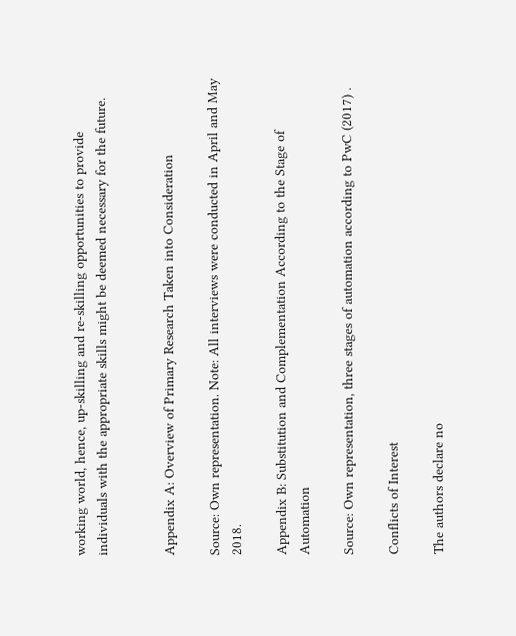working world, hence, up-skilling and re-skilling opportunities to provide individuals with the appropriate skills might be deemed necessary for the future.


Appendix A: Overview of Primary Research Taken into Consideration

Source: Own representation. Note: All interviews were conducted in April and May 2018.

Appendix B: Substitution and Complementation According to the Stage of Automation

Source: Own representation, three stages of automation according to PwC (2017) .

Conflicts of Interest

The authors declare no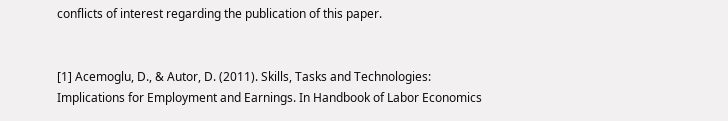conflicts of interest regarding the publication of this paper.


[1] Acemoglu, D., & Autor, D. (2011). Skills, Tasks and Technologies: Implications for Employment and Earnings. In Handbook of Labor Economics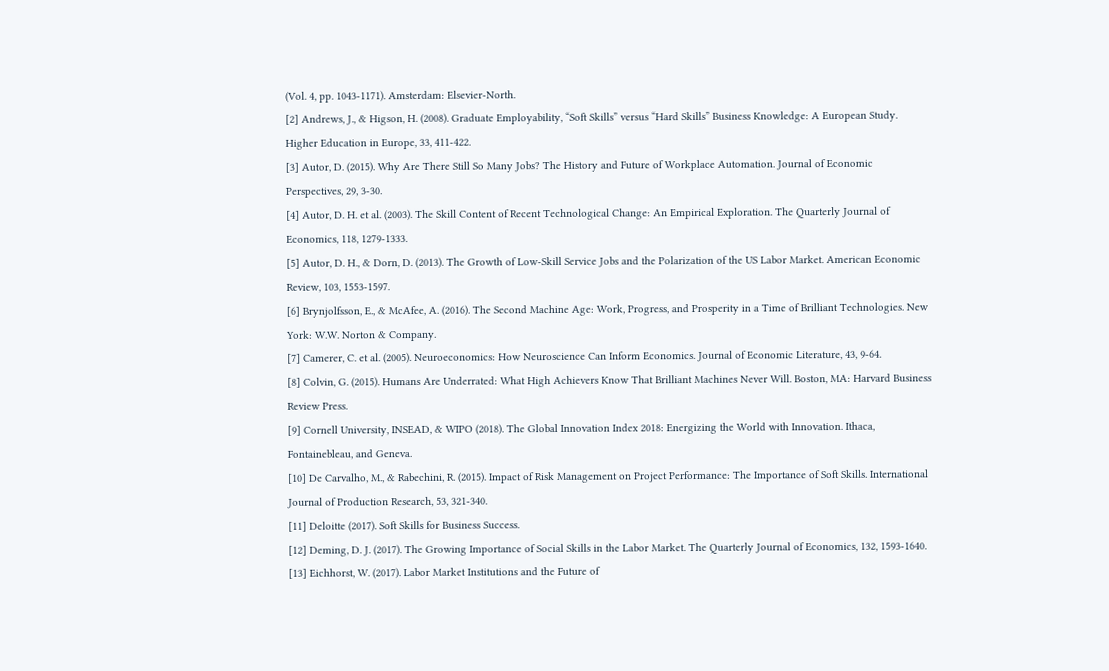(Vol. 4, pp. 1043-1171). Amsterdam: Elsevier-North.
[2] Andrews, J., & Higson, H. (2008). Graduate Employability, “Soft Skills” versus “Hard Skills” Business Knowledge: A European Study. Higher Education in Europe, 33, 411-422.
[3] Autor, D. (2015). Why Are There Still So Many Jobs? The History and Future of Workplace Automation. Journal of Economic Perspectives, 29, 3-30.
[4] Autor, D. H. et al. (2003). The Skill Content of Recent Technological Change: An Empirical Exploration. The Quarterly Journal of Economics, 118, 1279-1333.
[5] Autor, D. H., & Dorn, D. (2013). The Growth of Low-Skill Service Jobs and the Polarization of the US Labor Market. American Economic Review, 103, 1553-1597.
[6] Brynjolfsson, E., & McAfee, A. (2016). The Second Machine Age: Work, Progress, and Prosperity in a Time of Brilliant Technologies. New York: W.W. Norton & Company.
[7] Camerer, C. et al. (2005). Neuroeconomics: How Neuroscience Can Inform Economics. Journal of Economic Literature, 43, 9-64.
[8] Colvin, G. (2015). Humans Are Underrated: What High Achievers Know That Brilliant Machines Never Will. Boston, MA: Harvard Business Review Press.
[9] Cornell University, INSEAD, & WIPO (2018). The Global Innovation Index 2018: Energizing the World with Innovation. Ithaca, Fontainebleau, and Geneva.
[10] De Carvalho, M., & Rabechini, R. (2015). Impact of Risk Management on Project Performance: The Importance of Soft Skills. International Journal of Production Research, 53, 321-340.
[11] Deloitte (2017). Soft Skills for Business Success.
[12] Deming, D. J. (2017). The Growing Importance of Social Skills in the Labor Market. The Quarterly Journal of Economics, 132, 1593-1640.
[13] Eichhorst, W. (2017). Labor Market Institutions and the Future of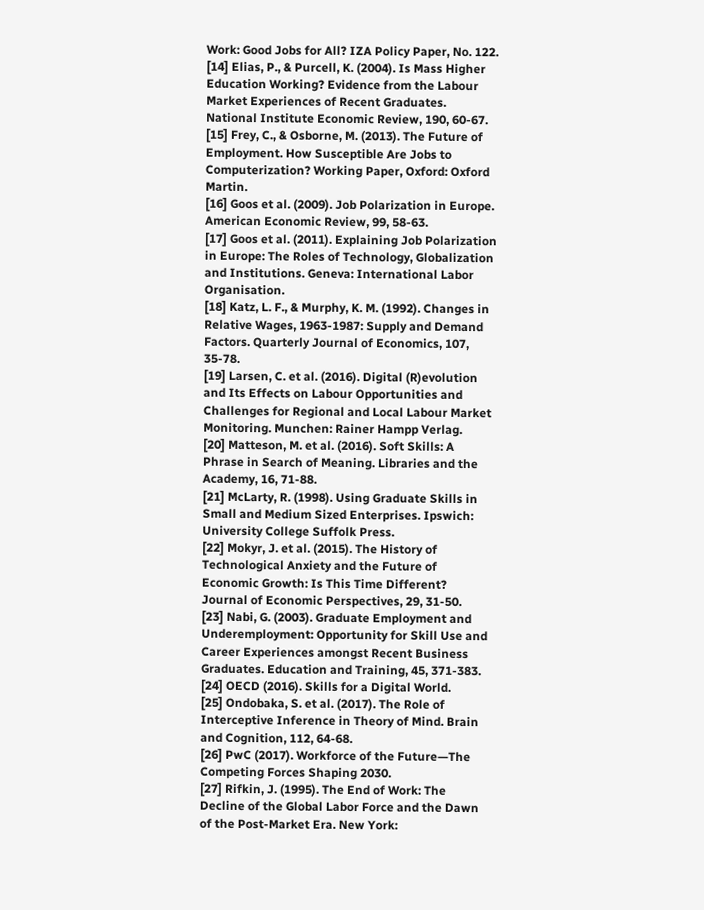Work: Good Jobs for All? IZA Policy Paper, No. 122.
[14] Elias, P., & Purcell, K. (2004). Is Mass Higher Education Working? Evidence from the Labour Market Experiences of Recent Graduates. National Institute Economic Review, 190, 60-67.
[15] Frey, C., & Osborne, M. (2013). The Future of Employment. How Susceptible Are Jobs to Computerization? Working Paper, Oxford: Oxford Martin.
[16] Goos et al. (2009). Job Polarization in Europe. American Economic Review, 99, 58-63.
[17] Goos et al. (2011). Explaining Job Polarization in Europe: The Roles of Technology, Globalization and Institutions. Geneva: International Labor Organisation.
[18] Katz, L. F., & Murphy, K. M. (1992). Changes in Relative Wages, 1963-1987: Supply and Demand Factors. Quarterly Journal of Economics, 107, 35-78.
[19] Larsen, C. et al. (2016). Digital (R)evolution and Its Effects on Labour Opportunities and Challenges for Regional and Local Labour Market Monitoring. Munchen: Rainer Hampp Verlag.
[20] Matteson, M. et al. (2016). Soft Skills: A Phrase in Search of Meaning. Libraries and the Academy, 16, 71-88.
[21] McLarty, R. (1998). Using Graduate Skills in Small and Medium Sized Enterprises. Ipswich: University College Suffolk Press.
[22] Mokyr, J. et al. (2015). The History of Technological Anxiety and the Future of Economic Growth: Is This Time Different? Journal of Economic Perspectives, 29, 31-50.
[23] Nabi, G. (2003). Graduate Employment and Underemployment: Opportunity for Skill Use and Career Experiences amongst Recent Business Graduates. Education and Training, 45, 371-383.
[24] OECD (2016). Skills for a Digital World.
[25] Ondobaka, S. et al. (2017). The Role of Interceptive Inference in Theory of Mind. Brain and Cognition, 112, 64-68.
[26] PwC (2017). Workforce of the Future—The Competing Forces Shaping 2030.
[27] Rifkin, J. (1995). The End of Work: The Decline of the Global Labor Force and the Dawn of the Post-Market Era. New York: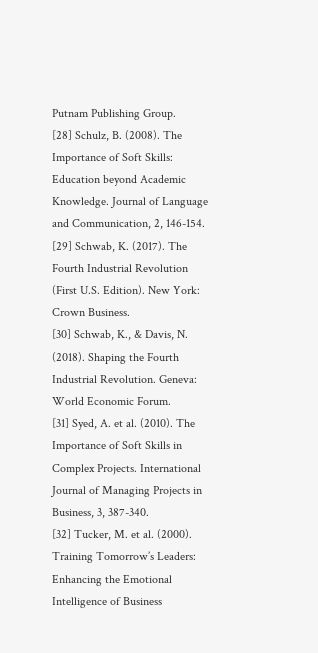Putnam Publishing Group.
[28] Schulz, B. (2008). The Importance of Soft Skills: Education beyond Academic Knowledge. Journal of Language and Communication, 2, 146-154.
[29] Schwab, K. (2017). The Fourth Industrial Revolution (First U.S. Edition). New York: Crown Business.
[30] Schwab, K., & Davis, N. (2018). Shaping the Fourth Industrial Revolution. Geneva: World Economic Forum.
[31] Syed, A. et al. (2010). The Importance of Soft Skills in Complex Projects. International Journal of Managing Projects in Business, 3, 387-340.
[32] Tucker, M. et al. (2000). Training Tomorrow’s Leaders: Enhancing the Emotional Intelligence of Business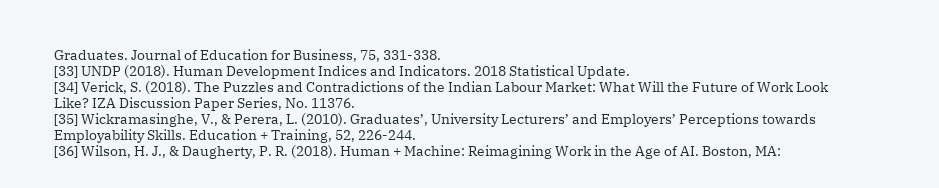Graduates. Journal of Education for Business, 75, 331-338.
[33] UNDP (2018). Human Development Indices and Indicators. 2018 Statistical Update.
[34] Verick, S. (2018). The Puzzles and Contradictions of the Indian Labour Market: What Will the Future of Work Look Like? IZA Discussion Paper Series, No. 11376.
[35] Wickramasinghe, V., & Perera, L. (2010). Graduates’, University Lecturers’ and Employers’ Perceptions towards Employability Skills. Education + Training, 52, 226-244.
[36] Wilson, H. J., & Daugherty, P. R. (2018). Human + Machine: Reimagining Work in the Age of AI. Boston, MA: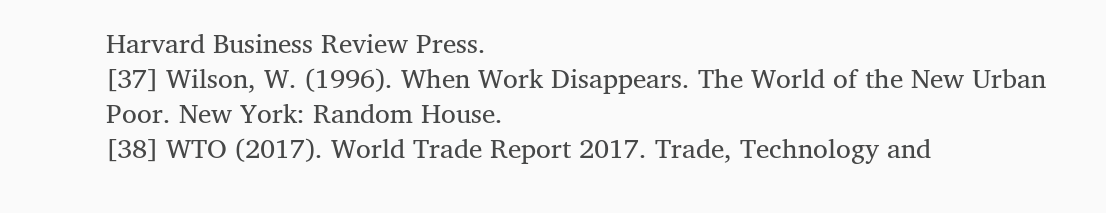Harvard Business Review Press.
[37] Wilson, W. (1996). When Work Disappears. The World of the New Urban Poor. New York: Random House.
[38] WTO (2017). World Trade Report 2017. Trade, Technology and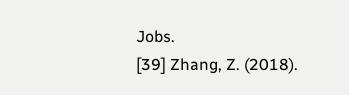Jobs.
[39] Zhang, Z. (2018).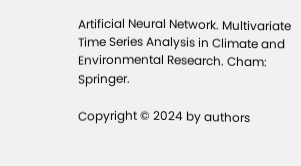Artificial Neural Network. Multivariate Time Series Analysis in Climate and Environmental Research. Cham: Springer.

Copyright © 2024 by authors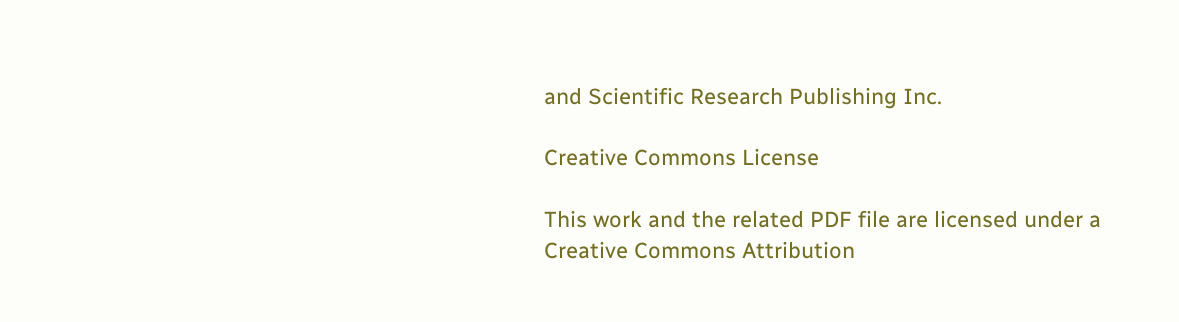and Scientific Research Publishing Inc.

Creative Commons License

This work and the related PDF file are licensed under a Creative Commons Attribution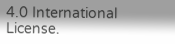4.0 International License.